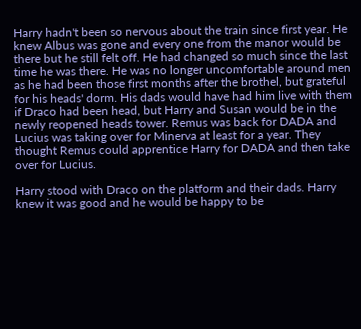Harry hadn't been so nervous about the train since first year. He knew Albus was gone and every one from the manor would be there but he still felt off. He had changed so much since the last time he was there. He was no longer uncomfortable around men as he had been those first months after the brothel, but grateful for his heads' dorm. His dads would have had him live with them if Draco had been head, but Harry and Susan would be in the newly reopened heads tower. Remus was back for DADA and Lucius was taking over for Minerva at least for a year. They thought Remus could apprentice Harry for DADA and then take over for Lucius.

Harry stood with Draco on the platform and their dads. Harry knew it was good and he would be happy to be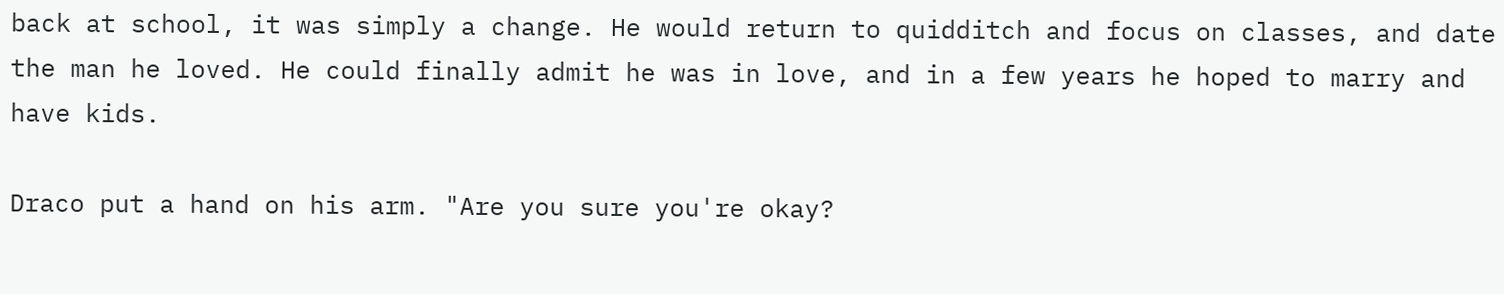back at school, it was simply a change. He would return to quidditch and focus on classes, and date the man he loved. He could finally admit he was in love, and in a few years he hoped to marry and have kids.

Draco put a hand on his arm. "Are you sure you're okay?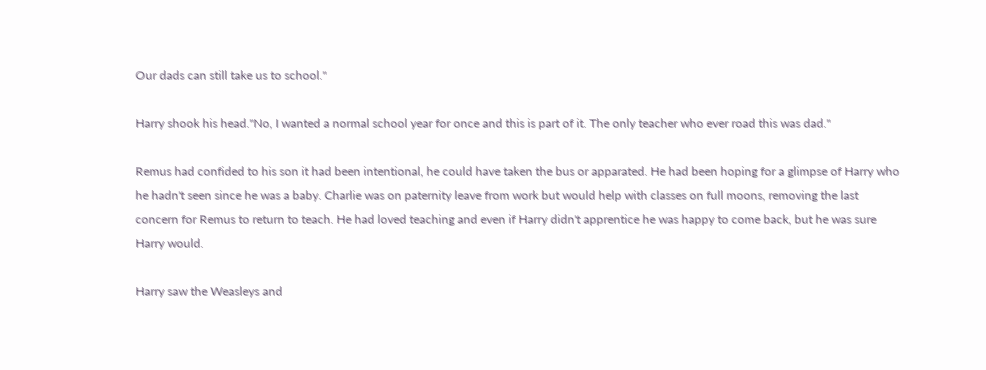Our dads can still take us to school."

Harry shook his head."No, I wanted a normal school year for once and this is part of it. The only teacher who ever road this was dad."

Remus had confided to his son it had been intentional, he could have taken the bus or apparated. He had been hoping for a glimpse of Harry who he hadn't seen since he was a baby. Charlie was on paternity leave from work but would help with classes on full moons, removing the last concern for Remus to return to teach. He had loved teaching and even if Harry didn't apprentice he was happy to come back, but he was sure Harry would.

Harry saw the Weasleys and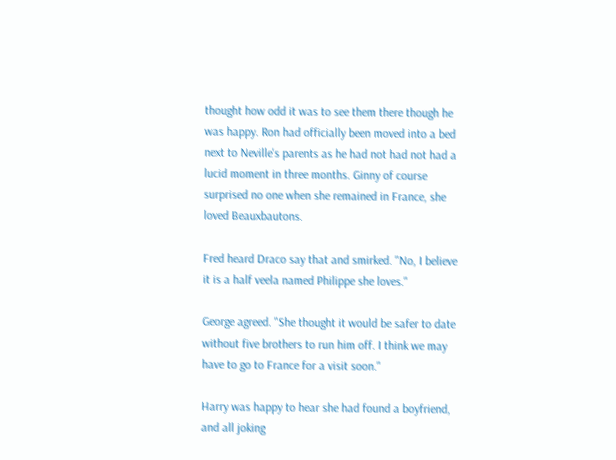thought how odd it was to see them there though he was happy. Ron had officially been moved into a bed next to Neville's parents as he had not had not had a lucid moment in three months. Ginny of course surprised no one when she remained in France, she loved Beauxbautons.

Fred heard Draco say that and smirked. "No, I believe it is a half veela named Philippe she loves."

George agreed. "She thought it would be safer to date without five brothers to run him off. I think we may have to go to France for a visit soon."

Harry was happy to hear she had found a boyfriend, and all joking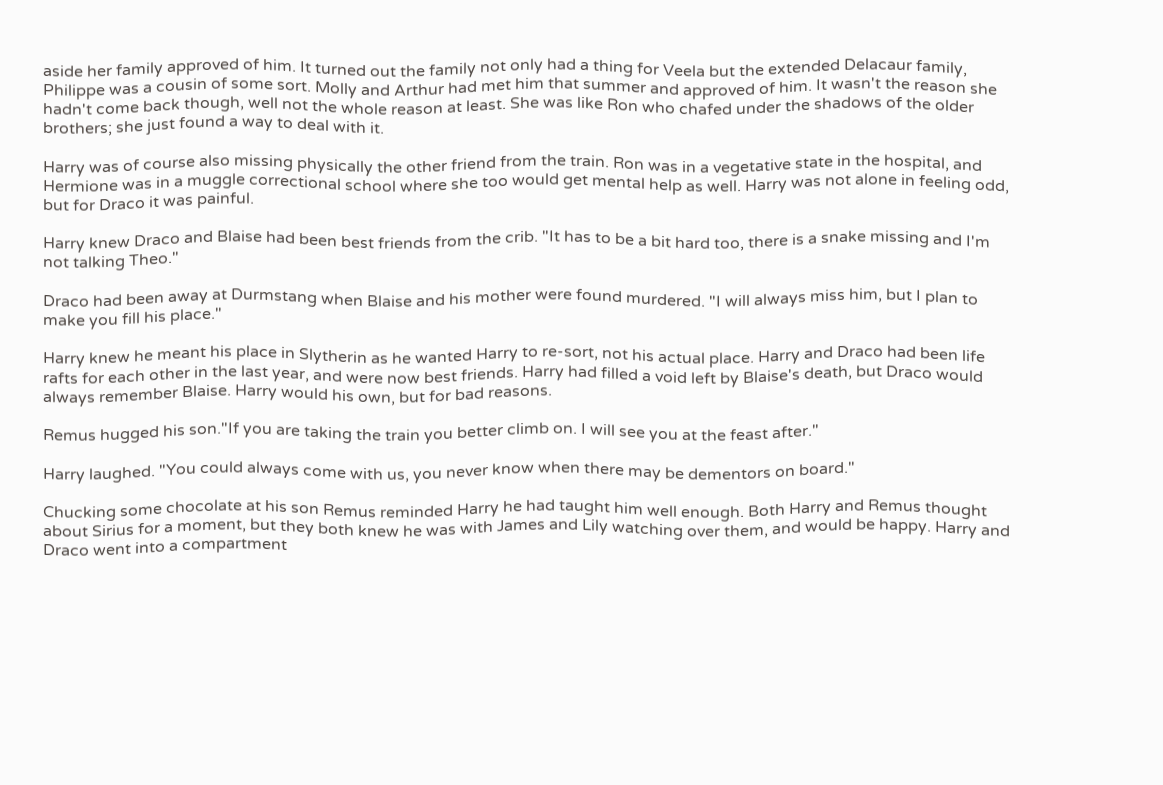aside her family approved of him. It turned out the family not only had a thing for Veela but the extended Delacaur family, Philippe was a cousin of some sort. Molly and Arthur had met him that summer and approved of him. It wasn't the reason she hadn't come back though, well not the whole reason at least. She was like Ron who chafed under the shadows of the older brothers; she just found a way to deal with it.

Harry was of course also missing physically the other friend from the train. Ron was in a vegetative state in the hospital, and Hermione was in a muggle correctional school where she too would get mental help as well. Harry was not alone in feeling odd, but for Draco it was painful.

Harry knew Draco and Blaise had been best friends from the crib. "It has to be a bit hard too, there is a snake missing and I'm not talking Theo."

Draco had been away at Durmstang when Blaise and his mother were found murdered. "I will always miss him, but I plan to make you fill his place."

Harry knew he meant his place in Slytherin as he wanted Harry to re-sort, not his actual place. Harry and Draco had been life rafts for each other in the last year, and were now best friends. Harry had filled a void left by Blaise's death, but Draco would always remember Blaise. Harry would his own, but for bad reasons.

Remus hugged his son."If you are taking the train you better climb on. I will see you at the feast after."

Harry laughed. "You could always come with us, you never know when there may be dementors on board."

Chucking some chocolate at his son Remus reminded Harry he had taught him well enough. Both Harry and Remus thought about Sirius for a moment, but they both knew he was with James and Lily watching over them, and would be happy. Harry and Draco went into a compartment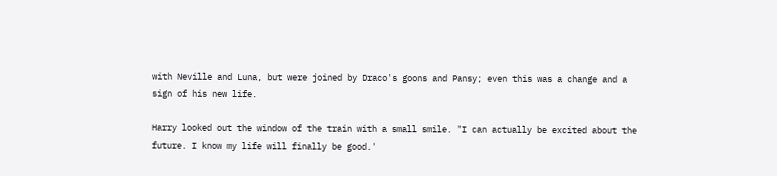with Neville and Luna, but were joined by Draco's goons and Pansy; even this was a change and a sign of his new life.

Harry looked out the window of the train with a small smile. "I can actually be excited about the future. I know my life will finally be good.'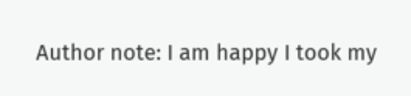Author note: I am happy I took my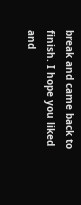break and came back to finish. I hope you liked and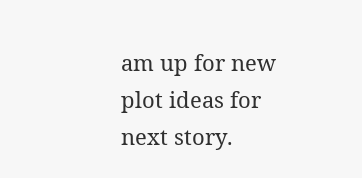am up for new plot ideas for next story.